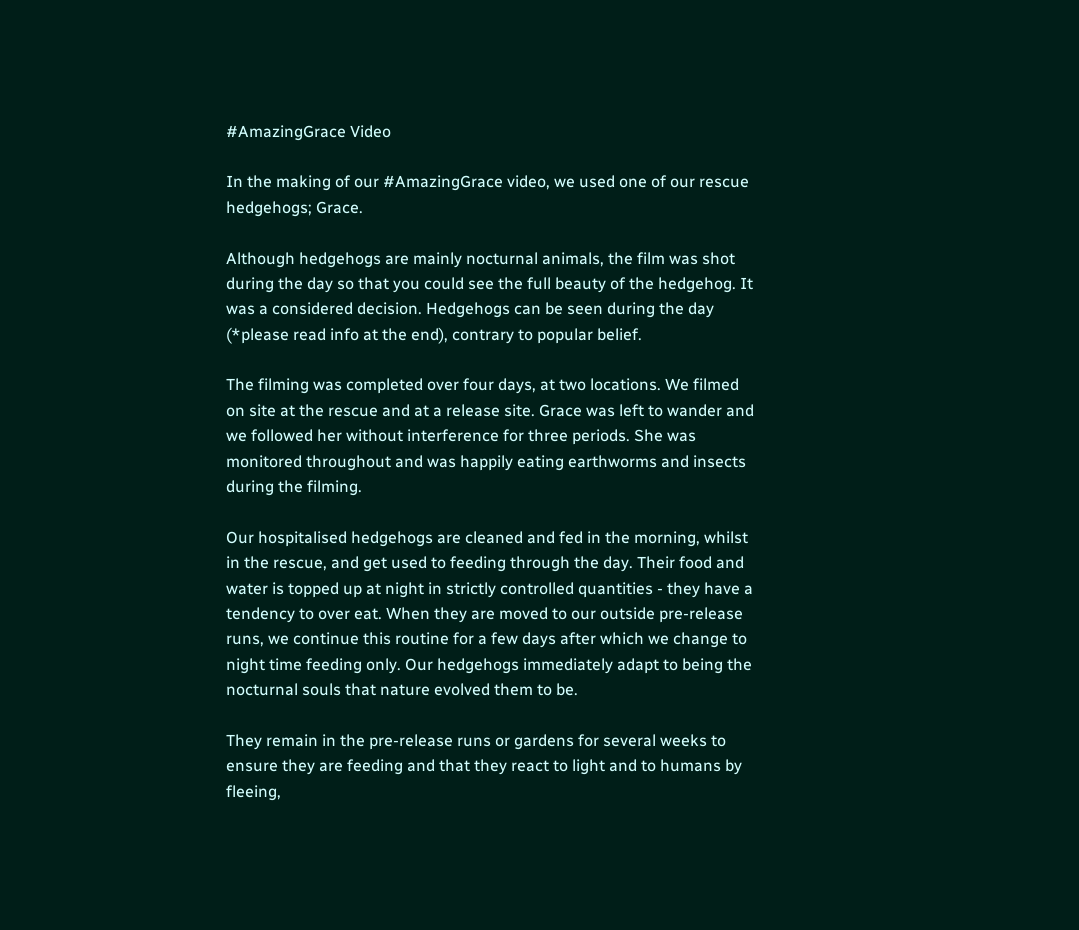#AmazingGrace Video

In the making of our #AmazingGrace video, we used one of our rescue hedgehogs; Grace.

Although hedgehogs are mainly nocturnal animals, the film was shot during the day so that you could see the full beauty of the hedgehog. It was a considered decision. Hedgehogs can be seen during the day (*please read info at the end), contrary to popular belief.

The filming was completed over four days, at two locations. We filmed on site at the rescue and at a release site. Grace was left to wander and we followed her without interference for three periods. She was monitored throughout and was happily eating earthworms and insects during the filming.

Our hospitalised hedgehogs are cleaned and fed in the morning, whilst in the rescue, and get used to feeding through the day. Their food and water is topped up at night in strictly controlled quantities - they have a tendency to over eat. When they are moved to our outside pre-release runs, we continue this routine for a few days after which we change to night time feeding only. Our hedgehogs immediately adapt to being the nocturnal souls that nature evolved them to be.

They remain in the pre-release runs or gardens for several weeks to ensure they are feeding and that they react to light and to humans by fleeing,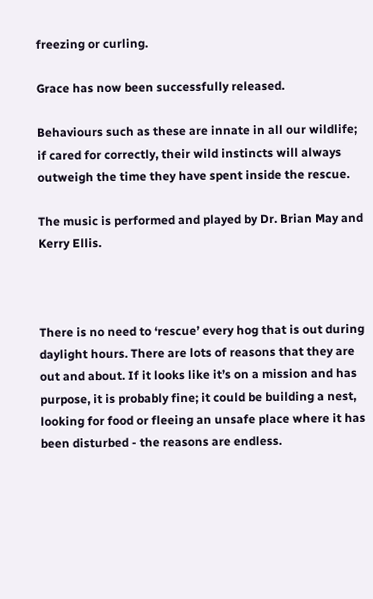freezing or curling.

Grace has now been successfully released.

Behaviours such as these are innate in all our wildlife; if cared for correctly, their wild instincts will always outweigh the time they have spent inside the rescue.

The music is performed and played by Dr. Brian May and Kerry Ellis.



There is no need to ‘rescue’ every hog that is out during daylight hours. There are lots of reasons that they are out and about. If it looks like it’s on a mission and has purpose, it is probably fine; it could be building a nest, looking for food or fleeing an unsafe place where it has been disturbed - the reasons are endless.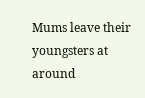Mums leave their youngsters at around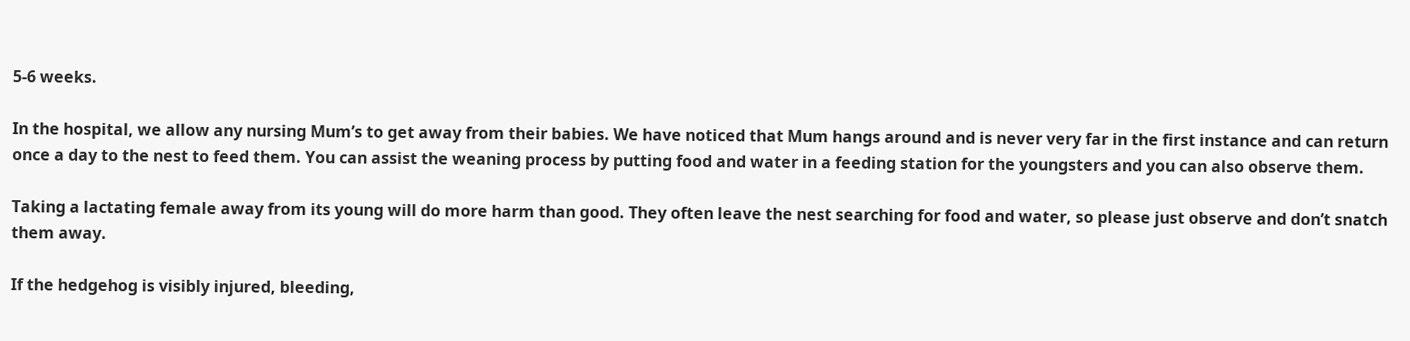5-6 weeks.

In the hospital, we allow any nursing Mum’s to get away from their babies. We have noticed that Mum hangs around and is never very far in the first instance and can return once a day to the nest to feed them. You can assist the weaning process by putting food and water in a feeding station for the youngsters and you can also observe them.

Taking a lactating female away from its young will do more harm than good. They often leave the nest searching for food and water, so please just observe and don’t snatch them away.

If the hedgehog is visibly injured, bleeding,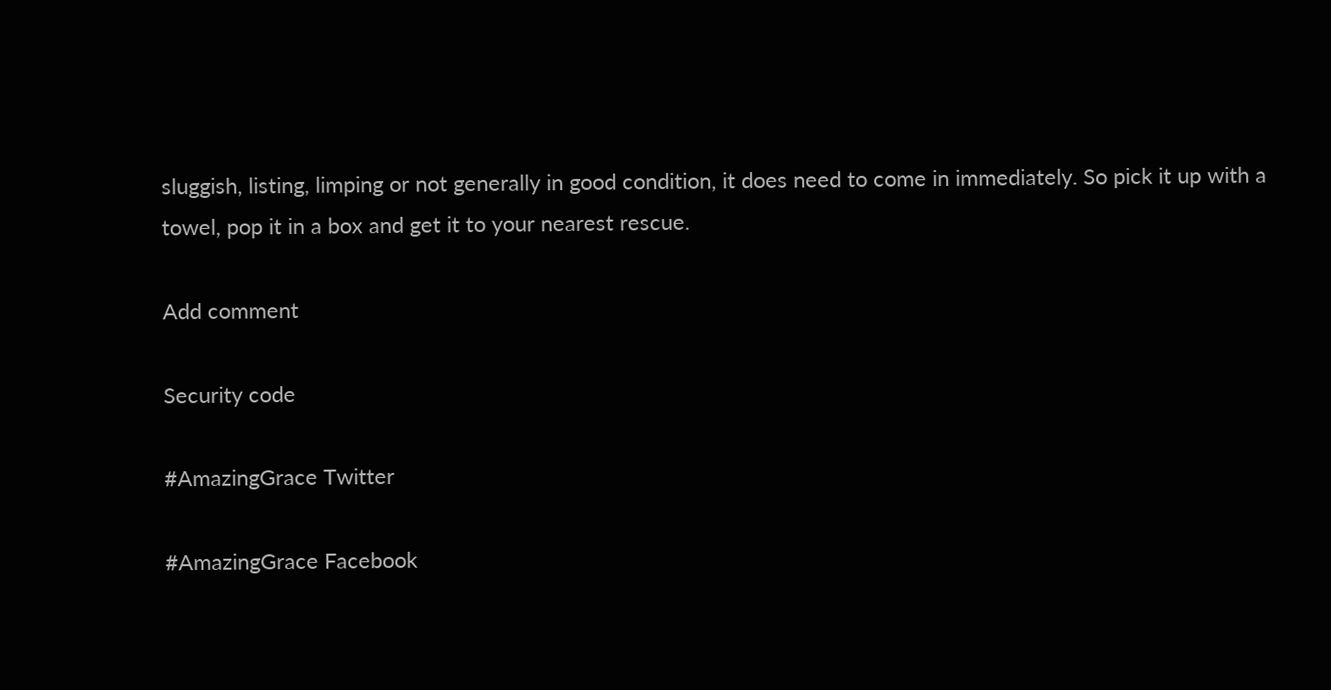sluggish, listing, limping or not generally in good condition, it does need to come in immediately. So pick it up with a towel, pop it in a box and get it to your nearest rescue.

Add comment

Security code

#AmazingGrace Twitter

#AmazingGrace Facebook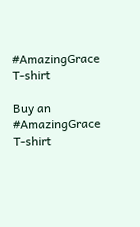#AmazingGrace T-shirt

Buy an #AmazingGrace T-shirt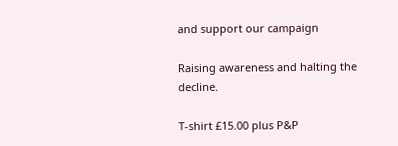and support our campaign

Raising awareness and halting the decline.

T-shirt £15.00 plus P&P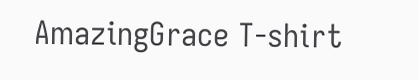AmazingGrace T-shirt